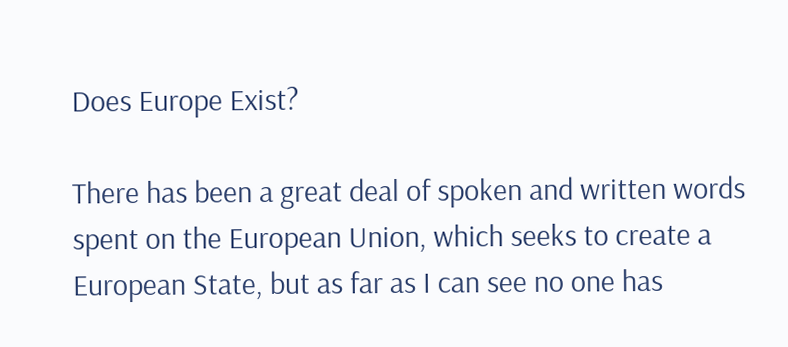Does Europe Exist?

There has been a great deal of spoken and written words spent on the European Union, which seeks to create a European State, but as far as I can see no one has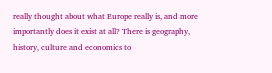really thought about what Europe really is, and more importantly does it exist at all? There is geography, history, culture and economics to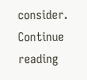consider. Continue reading